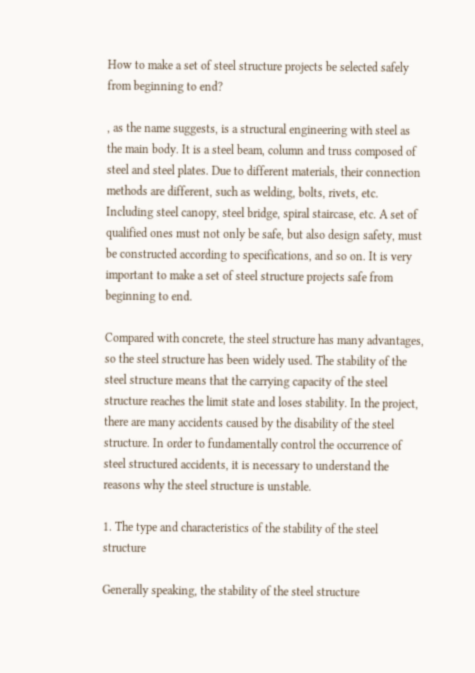How to make a set of steel structure projects be selected safely from beginning to end?

, as the name suggests, is a structural engineering with steel as the main body. It is a steel beam, column and truss composed of steel and steel plates. Due to different materials, their connection methods are different, such as welding, bolts, rivets, etc. Including steel canopy, steel bridge, spiral staircase, etc. A set of qualified ones must not only be safe, but also design safety, must be constructed according to specifications, and so on. It is very important to make a set of steel structure projects safe from beginning to end.

Compared with concrete, the steel structure has many advantages, so the steel structure has been widely used. The stability of the steel structure means that the carrying capacity of the steel structure reaches the limit state and loses stability. In the project, there are many accidents caused by the disability of the steel structure. In order to fundamentally control the occurrence of steel structured accidents, it is necessary to understand the reasons why the steel structure is unstable.

1. The type and characteristics of the stability of the steel structure

Generally speaking, the stability of the steel structure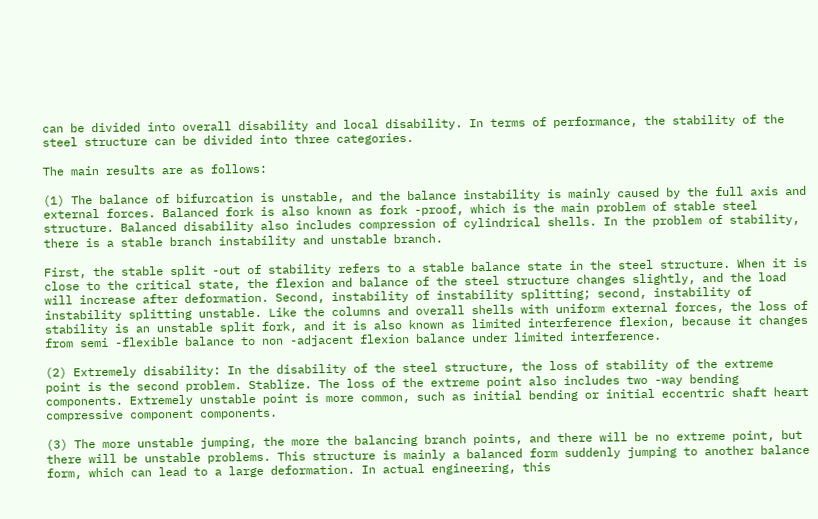can be divided into overall disability and local disability. In terms of performance, the stability of the steel structure can be divided into three categories.

The main results are as follows:

(1) The balance of bifurcation is unstable, and the balance instability is mainly caused by the full axis and external forces. Balanced fork is also known as fork -proof, which is the main problem of stable steel structure. Balanced disability also includes compression of cylindrical shells. In the problem of stability, there is a stable branch instability and unstable branch.

First, the stable split -out of stability refers to a stable balance state in the steel structure. When it is close to the critical state, the flexion and balance of the steel structure changes slightly, and the load will increase after deformation. Second, instability of instability splitting; second, instability of instability splitting unstable. Like the columns and overall shells with uniform external forces, the loss of stability is an unstable split fork, and it is also known as limited interference flexion, because it changes from semi -flexible balance to non -adjacent flexion balance under limited interference.

(2) Extremely disability: In the disability of the steel structure, the loss of stability of the extreme point is the second problem. Stablize. The loss of the extreme point also includes two -way bending components. Extremely unstable point is more common, such as initial bending or initial eccentric shaft heart compressive component components.

(3) The more unstable jumping, the more the balancing branch points, and there will be no extreme point, but there will be unstable problems. This structure is mainly a balanced form suddenly jumping to another balance form, which can lead to a large deformation. In actual engineering, this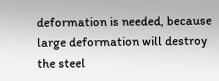deformation is needed, because large deformation will destroy the steel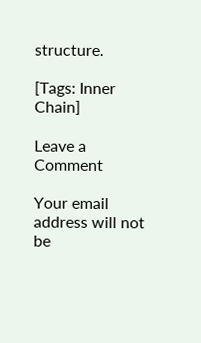structure.

[Tags: Inner Chain]

Leave a Comment

Your email address will not be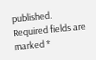published. Required fields are marked *